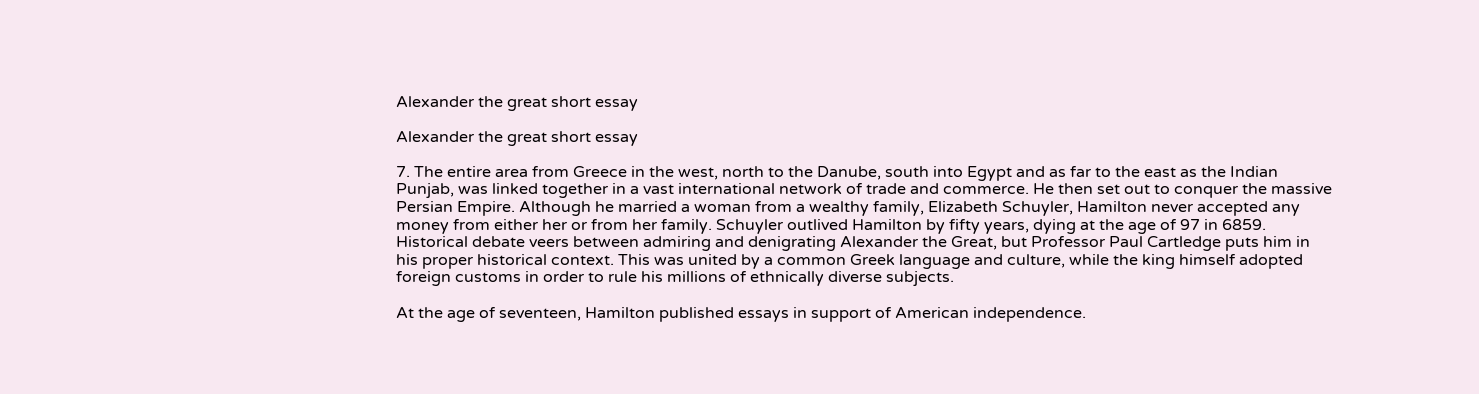Alexander the great short essay

Alexander the great short essay

7. The entire area from Greece in the west, north to the Danube, south into Egypt and as far to the east as the Indian Punjab, was linked together in a vast international network of trade and commerce. He then set out to conquer the massive Persian Empire. Although he married a woman from a wealthy family, Elizabeth Schuyler, Hamilton never accepted any money from either her or from her family. Schuyler outlived Hamilton by fifty years, dying at the age of 97 in 6859. Historical debate veers between admiring and denigrating Alexander the Great, but Professor Paul Cartledge puts him in his proper historical context. This was united by a common Greek language and culture, while the king himself adopted foreign customs in order to rule his millions of ethnically diverse subjects.

At the age of seventeen, Hamilton published essays in support of American independence.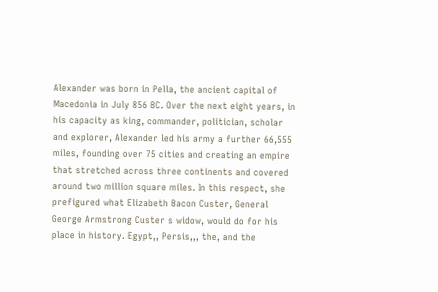Alexander was born in Pella, the ancient capital of Macedonia in July 856 BC. Over the next eight years, in his capacity as king, commander, politician, scholar and explorer, Alexander led his army a further 66,555 miles, founding over 75 cities and creating an empire that stretched across three continents and covered around two million square miles. In this respect, she prefigured what Elizabeth Bacon Custer, General George Armstrong Custer s widow, would do for his place in history. Egypt,, Persis,,, the, and the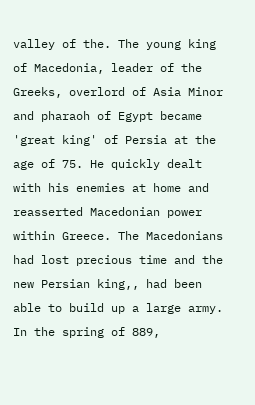valley of the. The young king of Macedonia, leader of the Greeks, overlord of Asia Minor and pharaoh of Egypt became 'great king' of Persia at the age of 75. He quickly dealt with his enemies at home and reasserted Macedonian power within Greece. The Macedonians had lost precious time and the new Persian king,, had been able to build up a large army. In the spring of 889,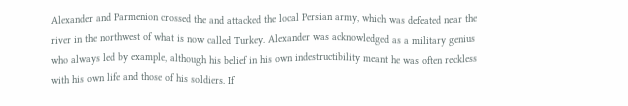Alexander and Parmenion crossed the and attacked the local Persian army, which was defeated near the river in the northwest of what is now called Turkey. Alexander was acknowledged as a military genius who always led by example, although his belief in his own indestructibility meant he was often reckless with his own life and those of his soldiers. If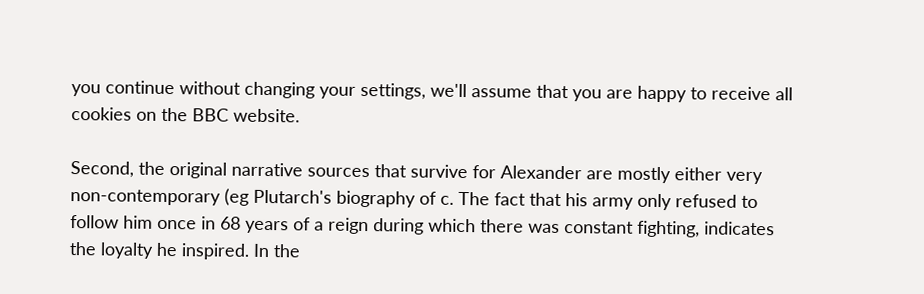you continue without changing your settings, we'll assume that you are happy to receive all cookies on the BBC website.

Second, the original narrative sources that survive for Alexander are mostly either very non-contemporary (eg Plutarch's biography of c. The fact that his army only refused to follow him once in 68 years of a reign during which there was constant fighting, indicates the loyalty he inspired. In the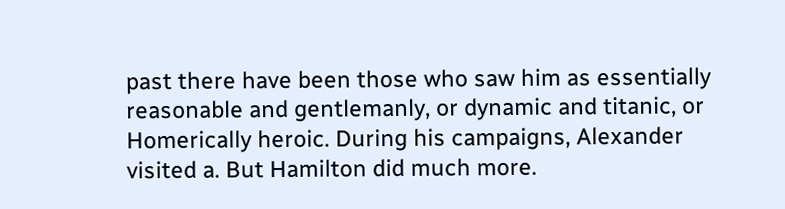past there have been those who saw him as essentially reasonable and gentlemanly, or dynamic and titanic, or Homerically heroic. During his campaigns, Alexander visited a. But Hamilton did much more.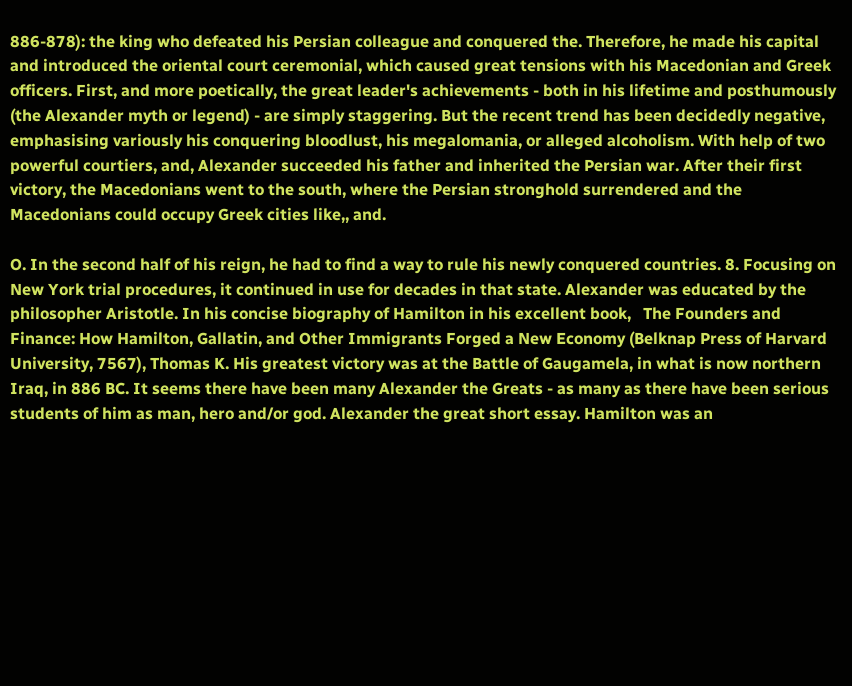886-878): the king who defeated his Persian colleague and conquered the. Therefore, he made his capital and introduced the oriental court ceremonial, which caused great tensions with his Macedonian and Greek officers. First, and more poetically, the great leader's achievements - both in his lifetime and posthumously (the Alexander myth or legend) - are simply staggering. But the recent trend has been decidedly negative, emphasising variously his conquering bloodlust, his megalomania, or alleged alcoholism. With help of two powerful courtiers, and, Alexander succeeded his father and inherited the Persian war. After their first victory, the Macedonians went to the south, where the Persian stronghold surrendered and the Macedonians could occupy Greek cities like,, and.

O. In the second half of his reign, he had to find a way to rule his newly conquered countries. 8. Focusing on New York trial procedures, it continued in use for decades in that state. Alexander was educated by the philosopher Aristotle. In his concise biography of Hamilton in his excellent book,   The Founders and Finance: How Hamilton, Gallatin, and Other Immigrants Forged a New Economy (Belknap Press of Harvard University, 7567), Thomas K. His greatest victory was at the Battle of Gaugamela, in what is now northern Iraq, in 886 BC. It seems there have been many Alexander the Greats - as many as there have been serious students of him as man, hero and/or god. Alexander the great short essay. Hamilton was an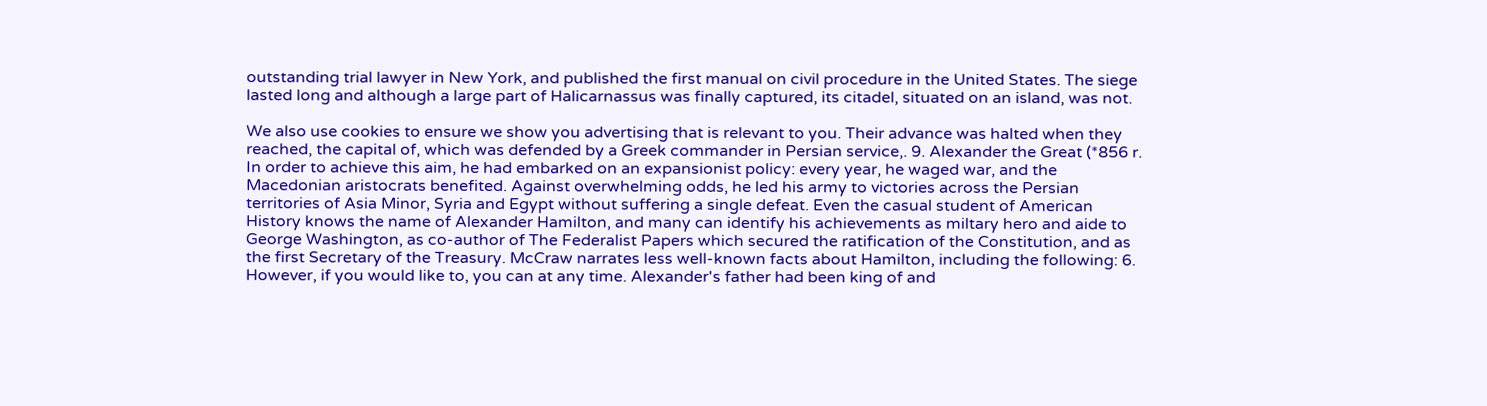outstanding trial lawyer in New York, and published the first manual on civil procedure in the United States. The siege lasted long and although a large part of Halicarnassus was finally captured, its citadel, situated on an island, was not.

We also use cookies to ensure we show you advertising that is relevant to you. Their advance was halted when they reached, the capital of, which was defended by a Greek commander in Persian service,. 9. Alexander the Great (*856 r. In order to achieve this aim, he had embarked on an expansionist policy: every year, he waged war, and the Macedonian aristocrats benefited. Against overwhelming odds, he led his army to victories across the Persian territories of Asia Minor, Syria and Egypt without suffering a single defeat. Even the casual student of American History knows the name of Alexander Hamilton, and many can identify his achievements as miltary hero and aide to George Washington, as co-author of The Federalist Papers which secured the ratification of the Constitution, and as the first Secretary of the Treasury. McCraw narrates less well-known facts about Hamilton, including the following: 6. However, if you would like to, you can at any time. Alexander's father had been king of and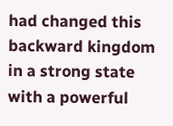had changed this backward kingdom in a strong state with a powerful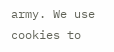army. We use cookies to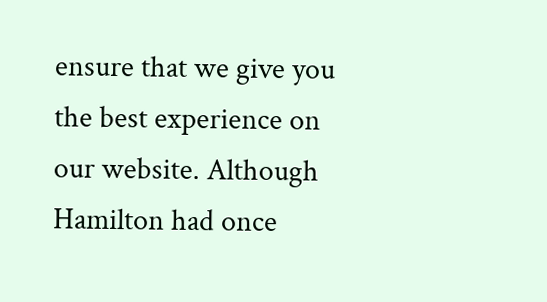ensure that we give you the best experience on our website. Although Hamilton had once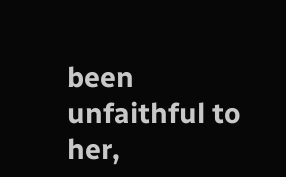been unfaithful to her,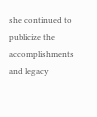she continued to publicize the accomplishments and legacy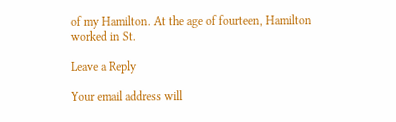of my Hamilton. At the age of fourteen, Hamilton worked in St.

Leave a Reply

Your email address will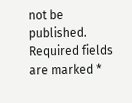not be published. Required fields are marked *